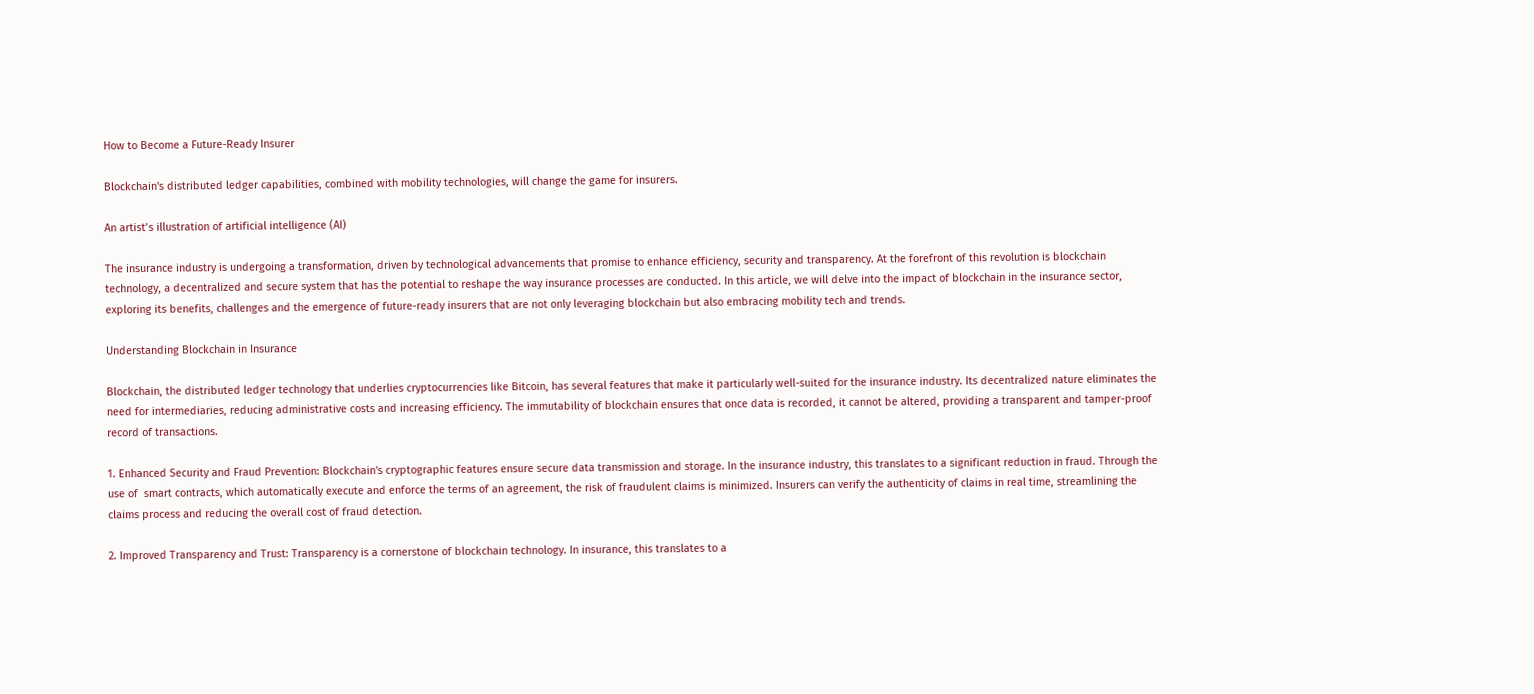How to Become a Future-Ready Insurer

Blockchain's distributed ledger capabilities, combined with mobility technologies, will change the game for insurers.

An artist’s illustration of artificial intelligence (AI)

The insurance industry is undergoing a transformation, driven by technological advancements that promise to enhance efficiency, security and transparency. At the forefront of this revolution is blockchain technology, a decentralized and secure system that has the potential to reshape the way insurance processes are conducted. In this article, we will delve into the impact of blockchain in the insurance sector, exploring its benefits, challenges and the emergence of future-ready insurers that are not only leveraging blockchain but also embracing mobility tech and trends.

Understanding Blockchain in Insurance

Blockchain, the distributed ledger technology that underlies cryptocurrencies like Bitcoin, has several features that make it particularly well-suited for the insurance industry. Its decentralized nature eliminates the need for intermediaries, reducing administrative costs and increasing efficiency. The immutability of blockchain ensures that once data is recorded, it cannot be altered, providing a transparent and tamper-proof record of transactions.

1. Enhanced Security and Fraud Prevention: Blockchain's cryptographic features ensure secure data transmission and storage. In the insurance industry, this translates to a significant reduction in fraud. Through the use of  smart contracts, which automatically execute and enforce the terms of an agreement, the risk of fraudulent claims is minimized. Insurers can verify the authenticity of claims in real time, streamlining the claims process and reducing the overall cost of fraud detection.

2. Improved Transparency and Trust: Transparency is a cornerstone of blockchain technology. In insurance, this translates to a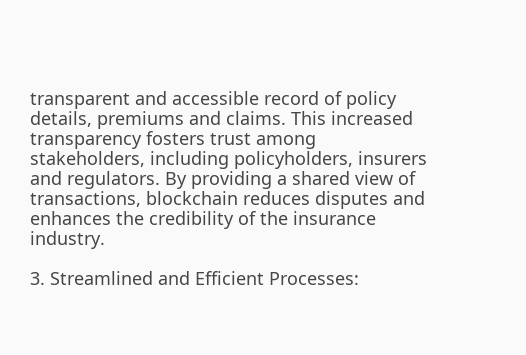transparent and accessible record of policy details, premiums and claims. This increased transparency fosters trust among stakeholders, including policyholders, insurers and regulators. By providing a shared view of transactions, blockchain reduces disputes and enhances the credibility of the insurance industry.

3. Streamlined and Efficient Processes: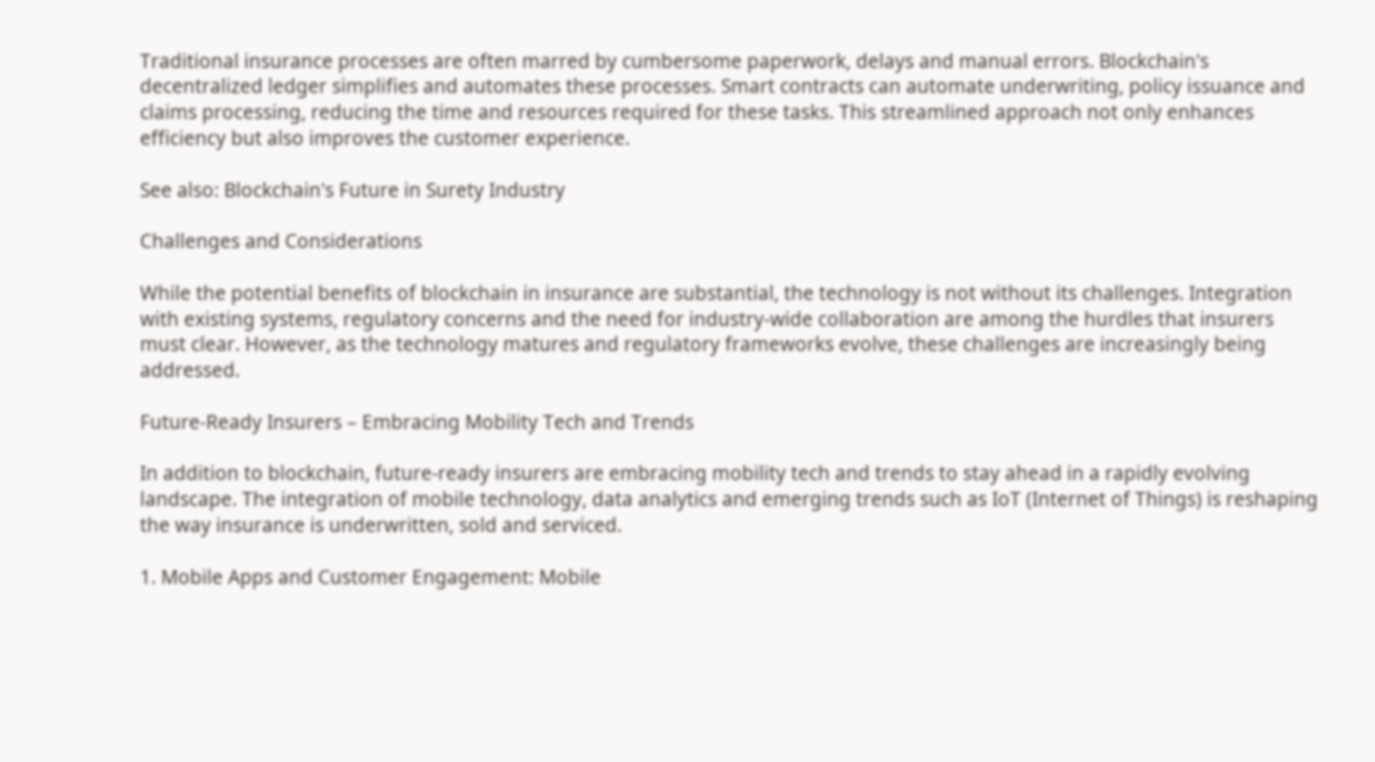Traditional insurance processes are often marred by cumbersome paperwork, delays and manual errors. Blockchain's decentralized ledger simplifies and automates these processes. Smart contracts can automate underwriting, policy issuance and claims processing, reducing the time and resources required for these tasks. This streamlined approach not only enhances efficiency but also improves the customer experience.

See also: Blockchain's Future in Surety Industry

Challenges and Considerations

While the potential benefits of blockchain in insurance are substantial, the technology is not without its challenges. Integration with existing systems, regulatory concerns and the need for industry-wide collaboration are among the hurdles that insurers must clear. However, as the technology matures and regulatory frameworks evolve, these challenges are increasingly being addressed.

Future-Ready Insurers – Embracing Mobility Tech and Trends

In addition to blockchain, future-ready insurers are embracing mobility tech and trends to stay ahead in a rapidly evolving landscape. The integration of mobile technology, data analytics and emerging trends such as IoT (Internet of Things) is reshaping the way insurance is underwritten, sold and serviced.

1. Mobile Apps and Customer Engagement: Mobile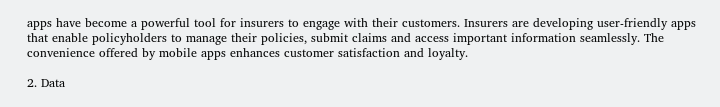apps have become a powerful tool for insurers to engage with their customers. Insurers are developing user-friendly apps that enable policyholders to manage their policies, submit claims and access important information seamlessly. The convenience offered by mobile apps enhances customer satisfaction and loyalty.

2. Data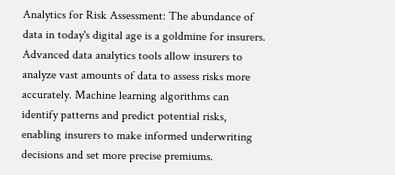Analytics for Risk Assessment: The abundance of data in today's digital age is a goldmine for insurers. Advanced data analytics tools allow insurers to analyze vast amounts of data to assess risks more accurately. Machine learning algorithms can identify patterns and predict potential risks, enabling insurers to make informed underwriting decisions and set more precise premiums.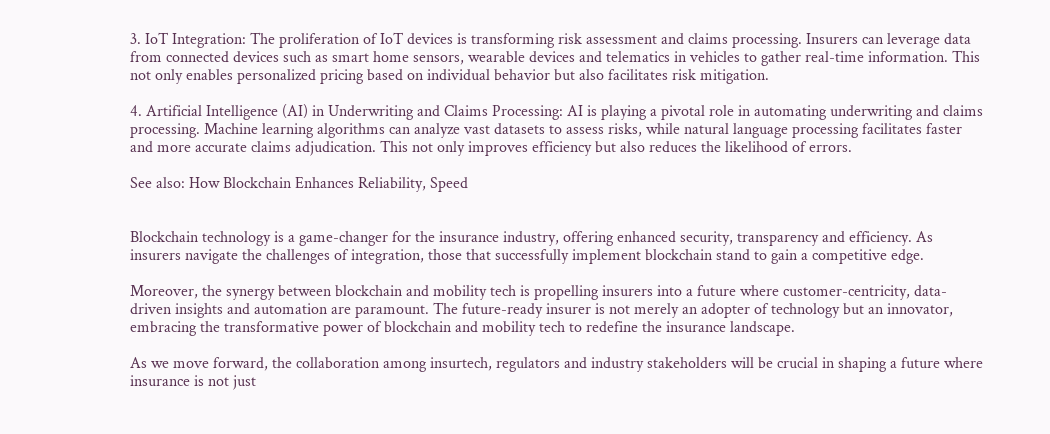3. IoT Integration: The proliferation of IoT devices is transforming risk assessment and claims processing. Insurers can leverage data from connected devices such as smart home sensors, wearable devices and telematics in vehicles to gather real-time information. This not only enables personalized pricing based on individual behavior but also facilitates risk mitigation.

4. Artificial Intelligence (AI) in Underwriting and Claims Processing: AI is playing a pivotal role in automating underwriting and claims processing. Machine learning algorithms can analyze vast datasets to assess risks, while natural language processing facilitates faster and more accurate claims adjudication. This not only improves efficiency but also reduces the likelihood of errors.

See also: How Blockchain Enhances Reliability, Speed


Blockchain technology is a game-changer for the insurance industry, offering enhanced security, transparency and efficiency. As insurers navigate the challenges of integration, those that successfully implement blockchain stand to gain a competitive edge.

Moreover, the synergy between blockchain and mobility tech is propelling insurers into a future where customer-centricity, data-driven insights and automation are paramount. The future-ready insurer is not merely an adopter of technology but an innovator, embracing the transformative power of blockchain and mobility tech to redefine the insurance landscape.

As we move forward, the collaboration among insurtech, regulators and industry stakeholders will be crucial in shaping a future where insurance is not just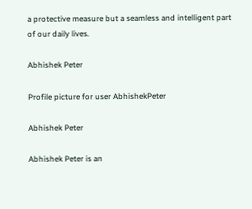a protective measure but a seamless and intelligent part of our daily lives.

Abhishek Peter

Profile picture for user AbhishekPeter

Abhishek Peter

Abhishek Peter is an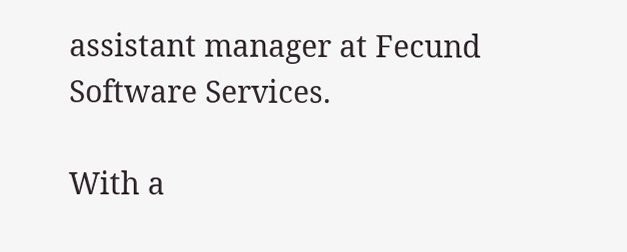assistant manager at Fecund Software Services.

With a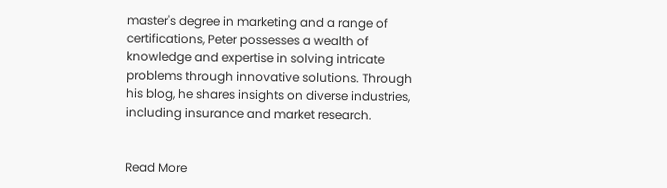master's degree in marketing and a range of certifications, Peter possesses a wealth of knowledge and expertise in solving intricate problems through innovative solutions. Through his blog, he shares insights on diverse industries, including insurance and market research.


Read More